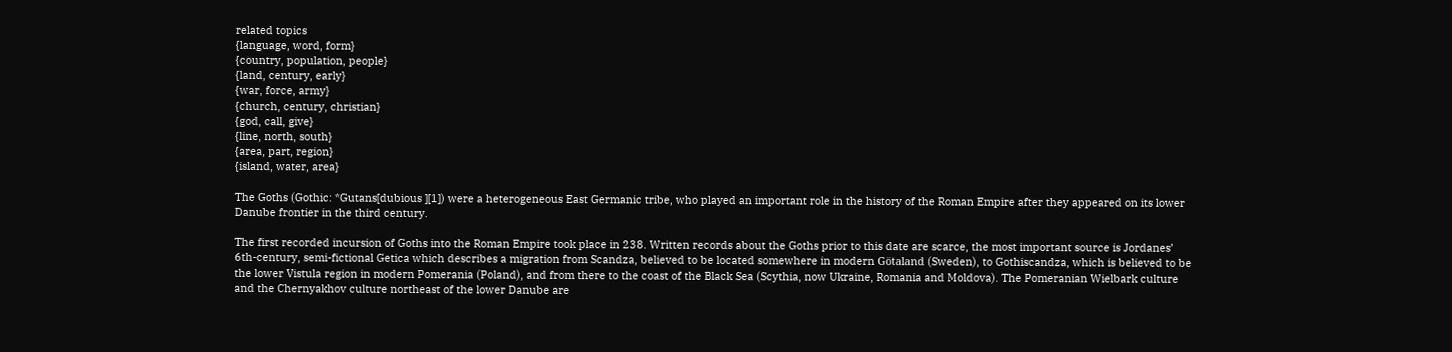related topics
{language, word, form}
{country, population, people}
{land, century, early}
{war, force, army}
{church, century, christian}
{god, call, give}
{line, north, south}
{area, part, region}
{island, water, area}

The Goths (Gothic: *Gutans[dubious ][1]) were a heterogeneous East Germanic tribe, who played an important role in the history of the Roman Empire after they appeared on its lower Danube frontier in the third century.

The first recorded incursion of Goths into the Roman Empire took place in 238. Written records about the Goths prior to this date are scarce, the most important source is Jordanes’ 6th-century, semi-fictional Getica which describes a migration from Scandza, believed to be located somewhere in modern Götaland (Sweden), to Gothiscandza, which is believed to be the lower Vistula region in modern Pomerania (Poland), and from there to the coast of the Black Sea (Scythia, now Ukraine, Romania and Moldova). The Pomeranian Wielbark culture and the Chernyakhov culture northeast of the lower Danube are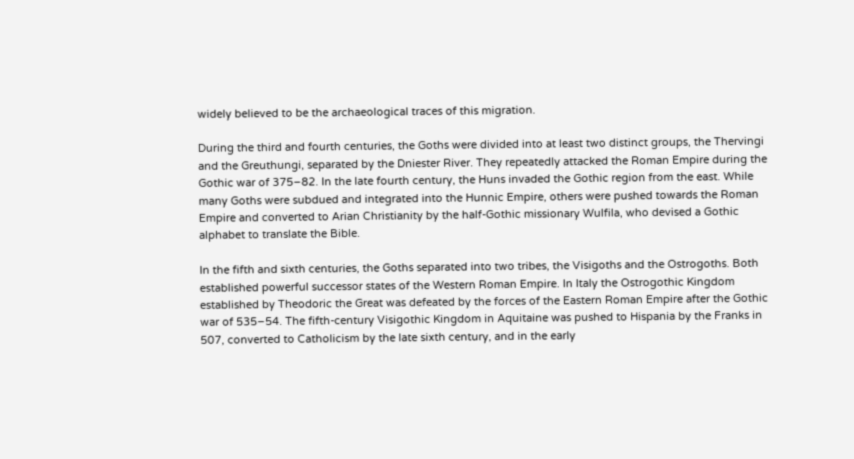widely believed to be the archaeological traces of this migration.

During the third and fourth centuries, the Goths were divided into at least two distinct groups, the Thervingi and the Greuthungi, separated by the Dniester River. They repeatedly attacked the Roman Empire during the Gothic war of 375–82. In the late fourth century, the Huns invaded the Gothic region from the east. While many Goths were subdued and integrated into the Hunnic Empire, others were pushed towards the Roman Empire and converted to Arian Christianity by the half-Gothic missionary Wulfila, who devised a Gothic alphabet to translate the Bible.

In the fifth and sixth centuries, the Goths separated into two tribes, the Visigoths and the Ostrogoths. Both established powerful successor states of the Western Roman Empire. In Italy the Ostrogothic Kingdom established by Theodoric the Great was defeated by the forces of the Eastern Roman Empire after the Gothic war of 535–54. The fifth-century Visigothic Kingdom in Aquitaine was pushed to Hispania by the Franks in 507, converted to Catholicism by the late sixth century, and in the early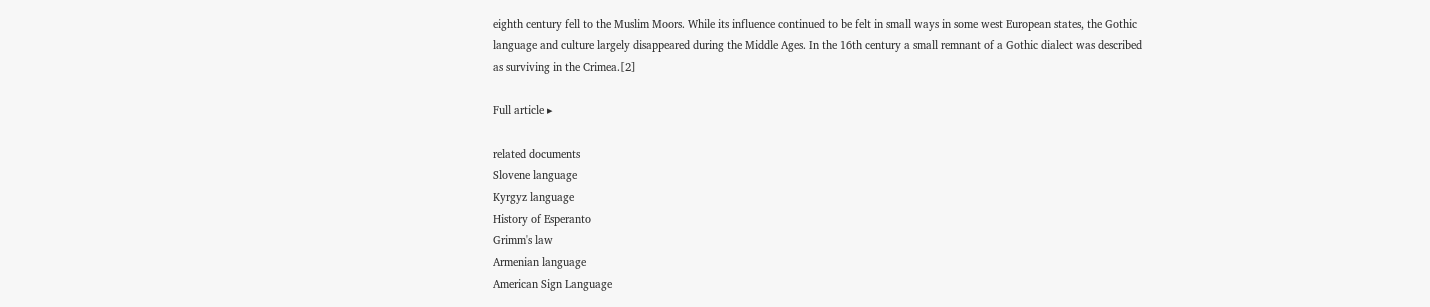eighth century fell to the Muslim Moors. While its influence continued to be felt in small ways in some west European states, the Gothic language and culture largely disappeared during the Middle Ages. In the 16th century a small remnant of a Gothic dialect was described as surviving in the Crimea.[2]

Full article ▸

related documents
Slovene language
Kyrgyz language
History of Esperanto
Grimm's law
Armenian language
American Sign Language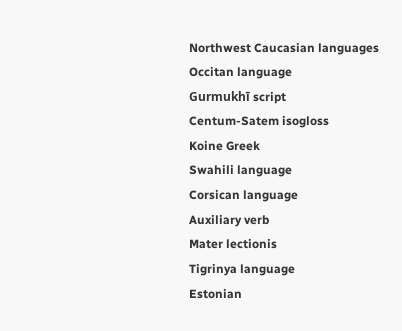Northwest Caucasian languages
Occitan language
Gurmukhī script
Centum-Satem isogloss
Koine Greek
Swahili language
Corsican language
Auxiliary verb
Mater lectionis
Tigrinya language
Estonian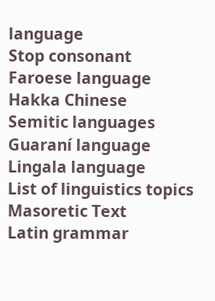language
Stop consonant
Faroese language
Hakka Chinese
Semitic languages
Guaraní language
Lingala language
List of linguistics topics
Masoretic Text
Latin grammar